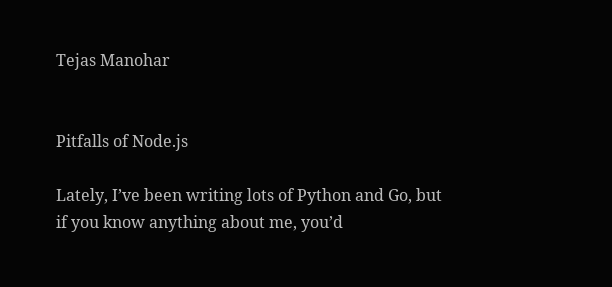Tejas Manohar


Pitfalls of Node.js

Lately, I’ve been writing lots of Python and Go, but if you know anything about me, you’d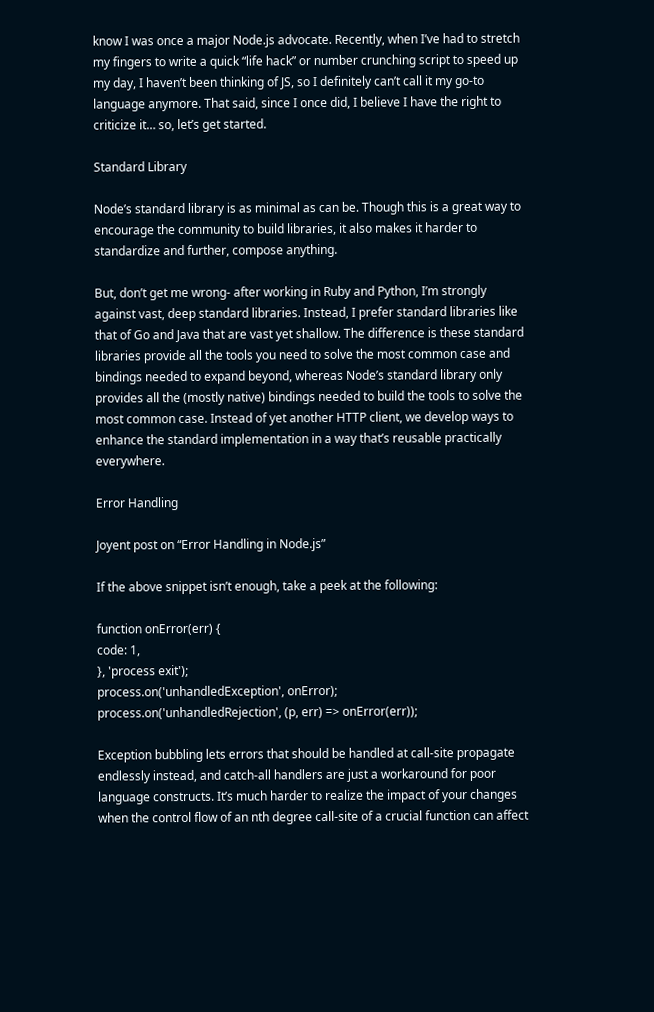know I was once a major Node.js advocate. Recently, when I’ve had to stretch my fingers to write a quick “life hack” or number crunching script to speed up my day, I haven’t been thinking of JS, so I definitely can’t call it my go-to language anymore. That said, since I once did, I believe I have the right to criticize it… so, let’s get started.

Standard Library

Node’s standard library is as minimal as can be. Though this is a great way to encourage the community to build libraries, it also makes it harder to standardize and further, compose anything.

But, don’t get me wrong- after working in Ruby and Python, I’m strongly against vast, deep standard libraries. Instead, I prefer standard libraries like that of Go and Java that are vast yet shallow. The difference is these standard libraries provide all the tools you need to solve the most common case and bindings needed to expand beyond, whereas Node’s standard library only provides all the (mostly native) bindings needed to build the tools to solve the most common case. Instead of yet another HTTP client, we develop ways to enhance the standard implementation in a way that’s reusable practically everywhere.

Error Handling

Joyent post on “Error Handling in Node.js”

If the above snippet isn’t enough, take a peek at the following:

function onError(err) {
code: 1,
}, 'process exit');
process.on('unhandledException', onError);
process.on('unhandledRejection', (p, err) => onError(err));

Exception bubbling lets errors that should be handled at call-site propagate endlessly instead, and catch-all handlers are just a workaround for poor language constructs. It’s much harder to realize the impact of your changes when the control flow of an nth degree call-site of a crucial function can affect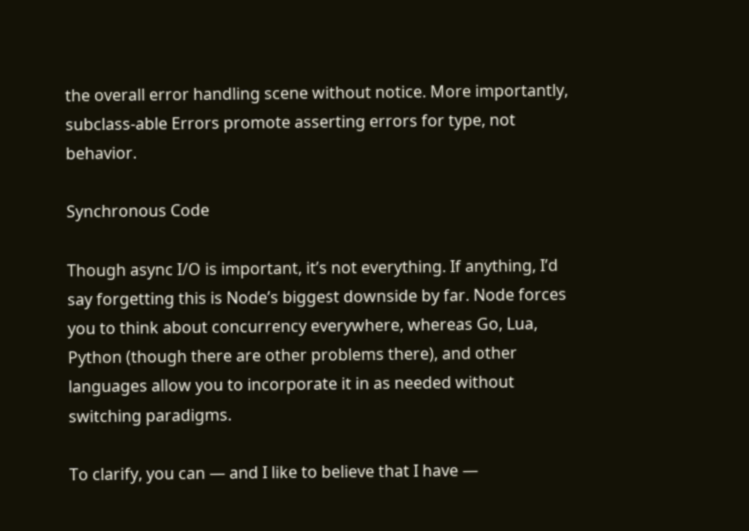the overall error handling scene without notice. More importantly, subclass-able Errors promote asserting errors for type, not behavior.

Synchronous Code

Though async I/O is important, it’s not everything. If anything, I’d say forgetting this is Node’s biggest downside by far. Node forces you to think about concurrency everywhere, whereas Go, Lua, Python (though there are other problems there), and other languages allow you to incorporate it in as needed without switching paradigms.

To clarify, you can — and I like to believe that I have —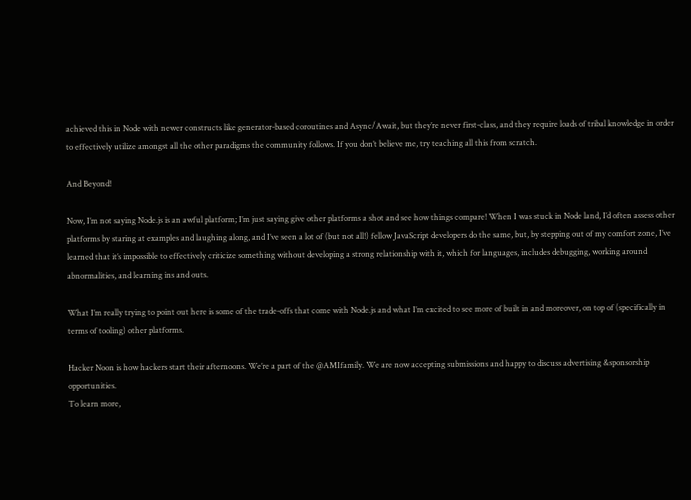achieved this in Node with newer constructs like generator-based coroutines and Async/Await, but they’re never first-class, and they require loads of tribal knowledge in order to effectively utilize amongst all the other paradigms the community follows. If you don’t believe me, try teaching all this from scratch.

And Beyond!

Now, I’m not saying Node.js is an awful platform; I’m just saying give other platforms a shot and see how things compare! When I was stuck in Node land, I’d often assess other platforms by staring at examples and laughing along, and I’ve seen a lot of (but not all!) fellow JavaScript developers do the same, but, by stepping out of my comfort zone, I’ve learned that it’s impossible to effectively criticize something without developing a strong relationship with it, which for languages, includes debugging, working around abnormalities, and learning ins and outs.

What I’m really trying to point out here is some of the trade-offs that come with Node.js and what I’m excited to see more of built in and moreover, on top of (specifically in terms of tooling) other platforms.

Hacker Noon is how hackers start their afternoons. We’re a part of the @AMIfamily. We are now accepting submissions and happy to discuss advertising &sponsorship opportunities.
To learn more,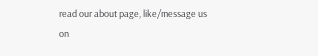read our about page, like/message us on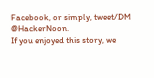Facebook, or simply, tweet/DM @HackerNoon.
If you enjoyed this story, we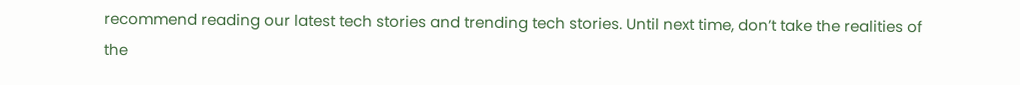recommend reading our latest tech stories and trending tech stories. Until next time, don’t take the realities of the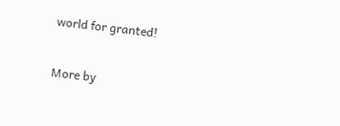world for granted!

More by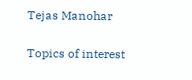Tejas Manohar

Topics of interest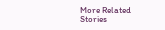More Related Stories